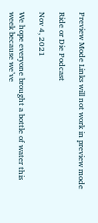Preview Mode Links will not work in preview mode

Ride or Die Podcast

Nov 4, 2021

We hope everyone brought a bottle of water this week because we’ve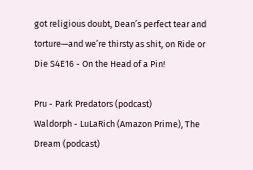got religious doubt, Dean’s perfect tear and torture—and we’re thirsty as shit, on Ride or Die S4E16 - On the Head of a Pin!

Pru - Park Predators (podcast)
Waldorph - LuLaRich (Amazon Prime), The Dream (podcast)